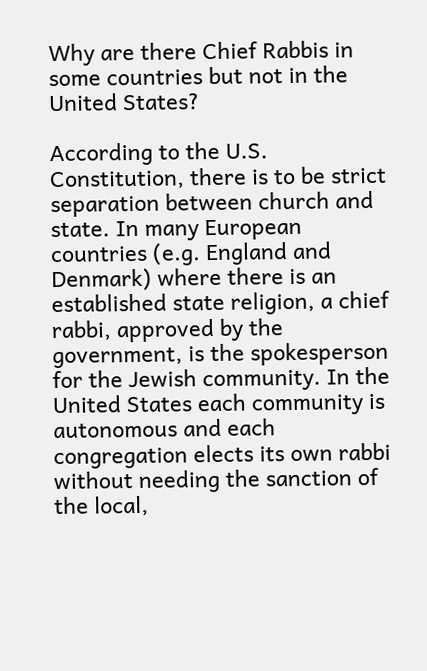Why are there Chief Rabbis in some countries but not in the United States?

According to the U.S. Constitution, there is to be strict separation between church and state. In many European countries (e.g. England and Denmark) where there is an established state religion, a chief rabbi, approved by the government, is the spokesperson for the Jewish community. In the United States each community is autonomous and each congregation elects its own rabbi without needing the sanction of the local,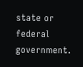state or federal government.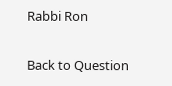Rabbi Ron

Back to Question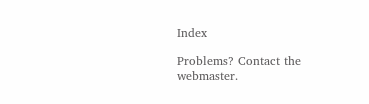Index

Problems? Contact the webmaster.